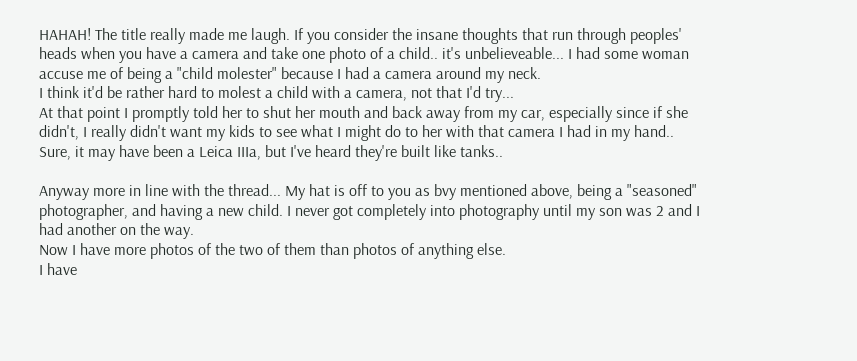HAHAH! The title really made me laugh. If you consider the insane thoughts that run through peoples' heads when you have a camera and take one photo of a child.. it's unbelieveable... I had some woman accuse me of being a "child molester" because I had a camera around my neck.
I think it'd be rather hard to molest a child with a camera, not that I'd try...
At that point I promptly told her to shut her mouth and back away from my car, especially since if she didn't, I really didn't want my kids to see what I might do to her with that camera I had in my hand.. Sure, it may have been a Leica IIIa, but I've heard they're built like tanks..

Anyway more in line with the thread... My hat is off to you as bvy mentioned above, being a "seasoned" photographer, and having a new child. I never got completely into photography until my son was 2 and I had another on the way.
Now I have more photos of the two of them than photos of anything else.
I have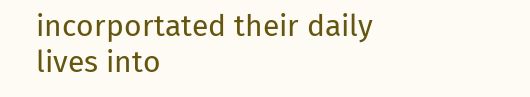incorportated their daily lives into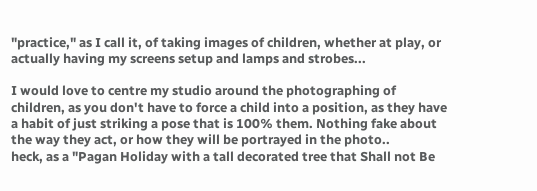"practice," as I call it, of taking images of children, whether at play, or actually having my screens setup and lamps and strobes...

I would love to centre my studio around the photographing of children, as you don't have to force a child into a position, as they have a habit of just striking a pose that is 100% them. Nothing fake about the way they act, or how they will be portrayed in the photo..
heck, as a "Pagan Holiday with a tall decorated tree that Shall not Be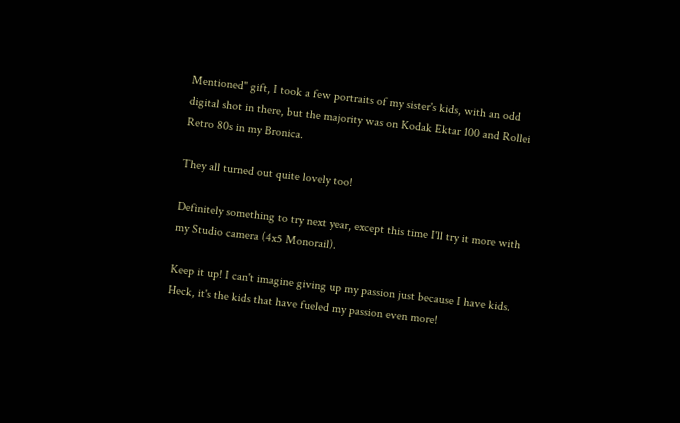Mentioned" gift, I took a few portraits of my sister's kids, with an odd digital shot in there, but the majority was on Kodak Ektar 100 and Rollei Retro 80s in my Bronica.

They all turned out quite lovely too!

Definitely something to try next year, except this time I'll try it more with my Studio camera (4x5 Monorail).

Keep it up! I can't imagine giving up my passion just because I have kids. Heck, it's the kids that have fueled my passion even more!